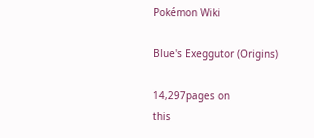Pokémon Wiki

Blue's Exeggutor (Origins)

14,297pages on
this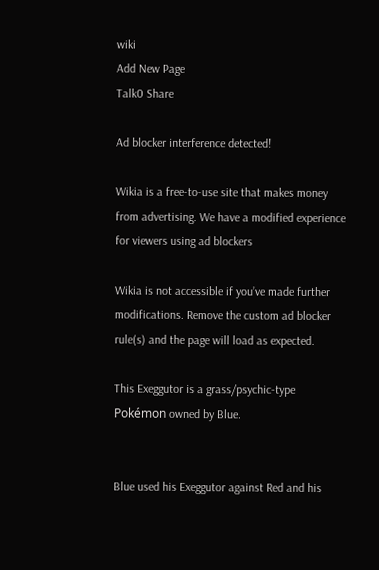wiki
Add New Page
Talk0 Share

Ad blocker interference detected!

Wikia is a free-to-use site that makes money from advertising. We have a modified experience for viewers using ad blockers

Wikia is not accessible if you’ve made further modifications. Remove the custom ad blocker rule(s) and the page will load as expected.

This Exeggutor is a grass/psychic-type Pokémon owned by Blue.


Blue used his Exeggutor against Red and his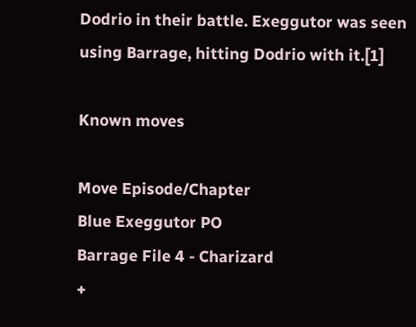Dodrio in their battle. Exeggutor was seen using Barrage, hitting Dodrio with it.[1]

Known moves

Move Episode/Chapter
Blue Exeggutor PO
Barrage File 4 - Charizard
+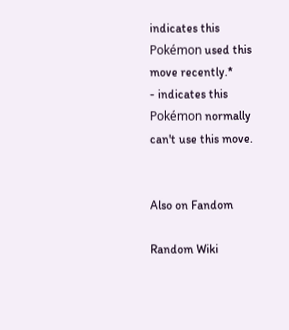indicates this Pokémon used this move recently.*
- indicates this Pokémon normally can't use this move.


Also on Fandom

Random Wiki